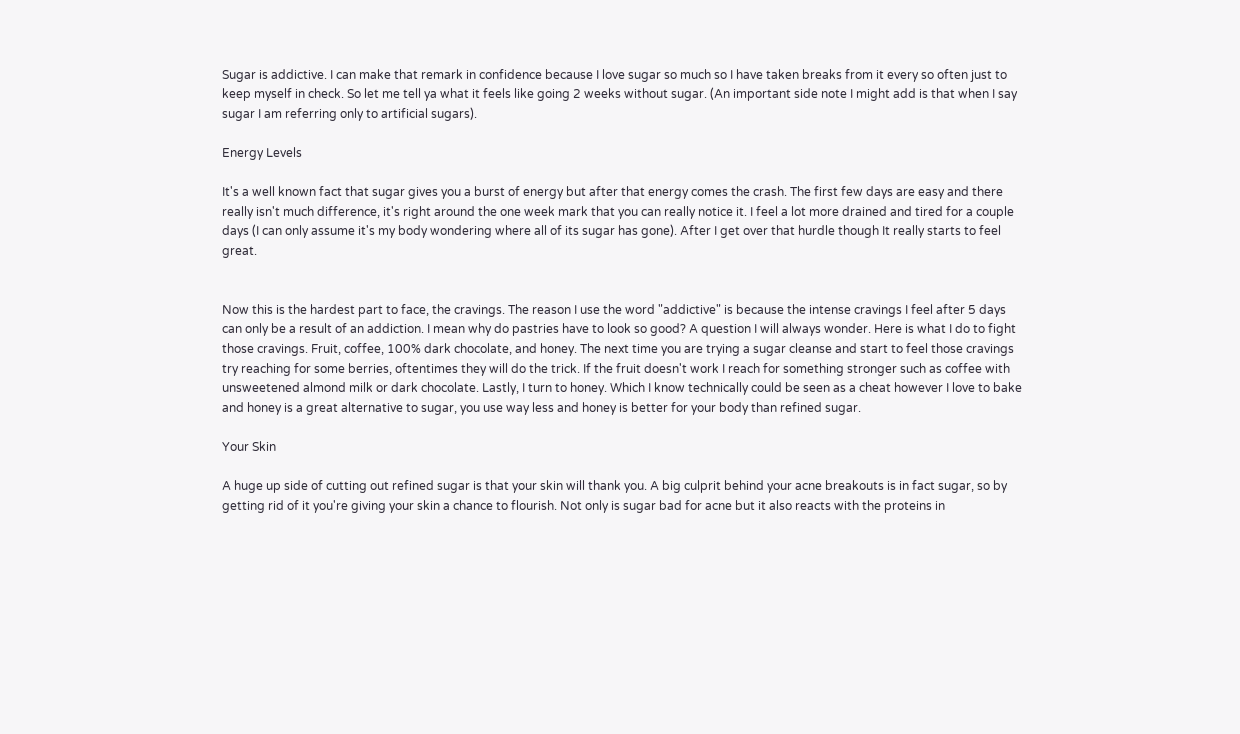Sugar is addictive. I can make that remark in confidence because I love sugar so much so I have taken breaks from it every so often just to keep myself in check. So let me tell ya what it feels like going 2 weeks without sugar. (An important side note I might add is that when I say sugar I am referring only to artificial sugars).

Energy Levels

It's a well known fact that sugar gives you a burst of energy but after that energy comes the crash. The first few days are easy and there really isn't much difference, it's right around the one week mark that you can really notice it. I feel a lot more drained and tired for a couple days (I can only assume it's my body wondering where all of its sugar has gone). After I get over that hurdle though It really starts to feel great.


Now this is the hardest part to face, the cravings. The reason I use the word "addictive" is because the intense cravings I feel after 5 days can only be a result of an addiction. I mean why do pastries have to look so good? A question I will always wonder. Here is what I do to fight those cravings. Fruit, coffee, 100% dark chocolate, and honey. The next time you are trying a sugar cleanse and start to feel those cravings try reaching for some berries, oftentimes they will do the trick. If the fruit doesn't work I reach for something stronger such as coffee with unsweetened almond milk or dark chocolate. Lastly, I turn to honey. Which I know technically could be seen as a cheat however I love to bake and honey is a great alternative to sugar, you use way less and honey is better for your body than refined sugar.

Your Skin

A huge up side of cutting out refined sugar is that your skin will thank you. A big culprit behind your acne breakouts is in fact sugar, so by getting rid of it you're giving your skin a chance to flourish. Not only is sugar bad for acne but it also reacts with the proteins in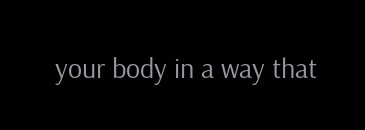your body in a way that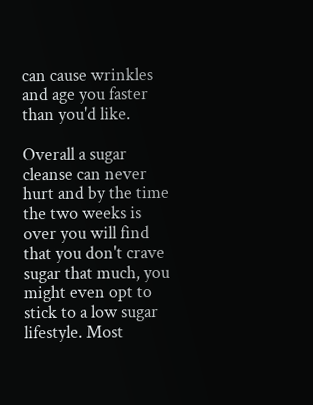can cause wrinkles and age you faster than you'd like.

Overall a sugar cleanse can never hurt and by the time the two weeks is over you will find that you don't crave sugar that much, you might even opt to stick to a low sugar lifestyle. Most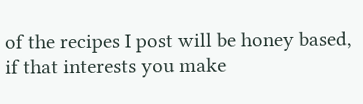of the recipes I post will be honey based, if that interests you make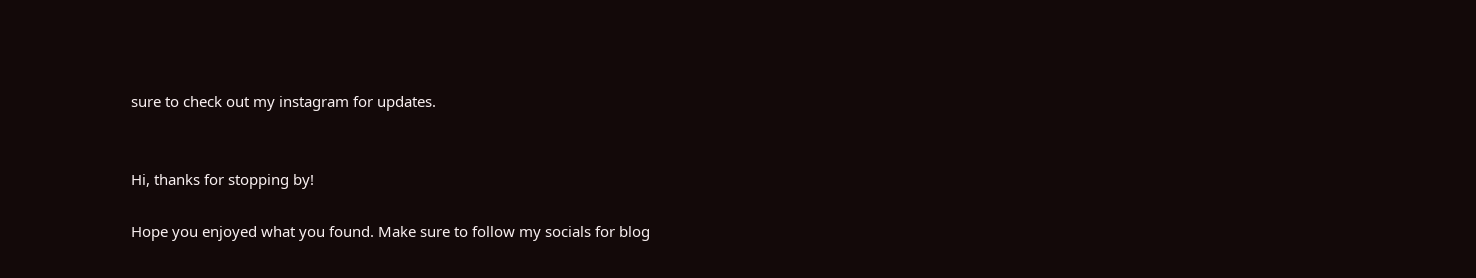sure to check out my instagram for updates.


Hi, thanks for stopping by!

Hope you enjoyed what you found. Make sure to follow my socials for blog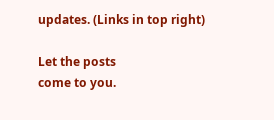updates. (Links in top right)

Let the posts
come to you.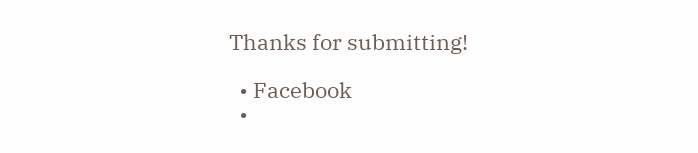Thanks for submitting!

  • Facebook
  •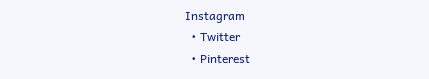Instagram
  • Twitter
  • Pinterest